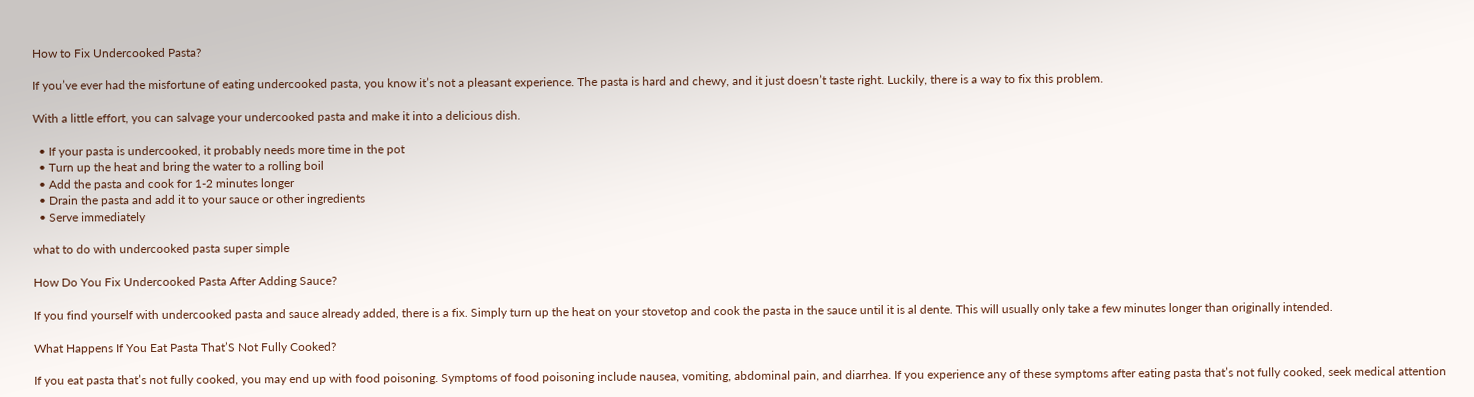How to Fix Undercooked Pasta?

If you’ve ever had the misfortune of eating undercooked pasta, you know it’s not a pleasant experience. The pasta is hard and chewy, and it just doesn’t taste right. Luckily, there is a way to fix this problem.

With a little effort, you can salvage your undercooked pasta and make it into a delicious dish.

  • If your pasta is undercooked, it probably needs more time in the pot
  • Turn up the heat and bring the water to a rolling boil
  • Add the pasta and cook for 1-2 minutes longer
  • Drain the pasta and add it to your sauce or other ingredients
  • Serve immediately

what to do with undercooked pasta super simple

How Do You Fix Undercooked Pasta After Adding Sauce?

If you find yourself with undercooked pasta and sauce already added, there is a fix. Simply turn up the heat on your stovetop and cook the pasta in the sauce until it is al dente. This will usually only take a few minutes longer than originally intended.

What Happens If You Eat Pasta That’S Not Fully Cooked?

If you eat pasta that’s not fully cooked, you may end up with food poisoning. Symptoms of food poisoning include nausea, vomiting, abdominal pain, and diarrhea. If you experience any of these symptoms after eating pasta that’s not fully cooked, seek medical attention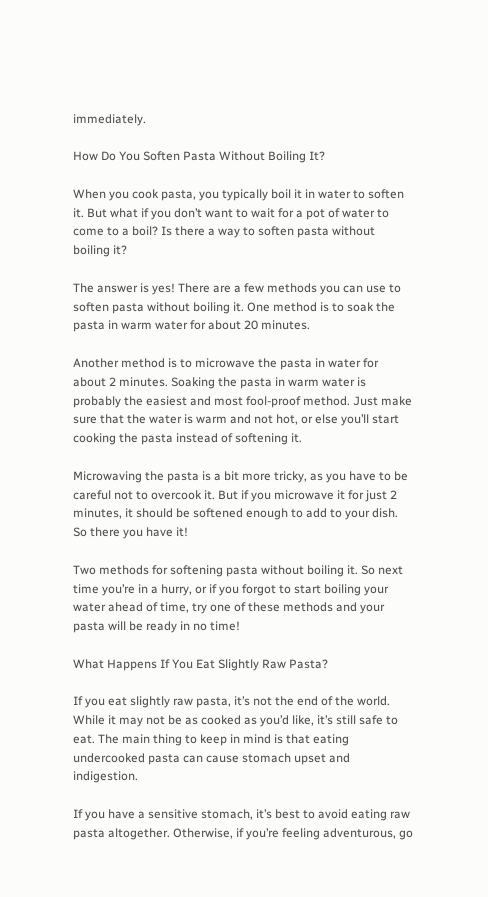immediately.

How Do You Soften Pasta Without Boiling It?

When you cook pasta, you typically boil it in water to soften it. But what if you don’t want to wait for a pot of water to come to a boil? Is there a way to soften pasta without boiling it?

The answer is yes! There are a few methods you can use to soften pasta without boiling it. One method is to soak the pasta in warm water for about 20 minutes.

Another method is to microwave the pasta in water for about 2 minutes. Soaking the pasta in warm water is probably the easiest and most fool-proof method. Just make sure that the water is warm and not hot, or else you’ll start cooking the pasta instead of softening it.

Microwaving the pasta is a bit more tricky, as you have to be careful not to overcook it. But if you microwave it for just 2 minutes, it should be softened enough to add to your dish. So there you have it!

Two methods for softening pasta without boiling it. So next time you’re in a hurry, or if you forgot to start boiling your water ahead of time, try one of these methods and your pasta will be ready in no time!

What Happens If You Eat Slightly Raw Pasta?

If you eat slightly raw pasta, it’s not the end of the world. While it may not be as cooked as you’d like, it’s still safe to eat. The main thing to keep in mind is that eating undercooked pasta can cause stomach upset and indigestion.

If you have a sensitive stomach, it’s best to avoid eating raw pasta altogether. Otherwise, if you’re feeling adventurous, go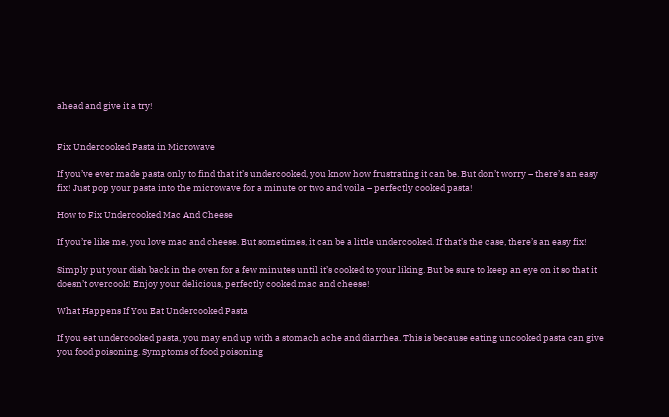ahead and give it a try!


Fix Undercooked Pasta in Microwave

If you’ve ever made pasta only to find that it’s undercooked, you know how frustrating it can be. But don’t worry – there’s an easy fix! Just pop your pasta into the microwave for a minute or two and voila – perfectly cooked pasta!

How to Fix Undercooked Mac And Cheese

If you’re like me, you love mac and cheese. But sometimes, it can be a little undercooked. If that’s the case, there’s an easy fix!

Simply put your dish back in the oven for a few minutes until it’s cooked to your liking. But be sure to keep an eye on it so that it doesn’t overcook! Enjoy your delicious, perfectly cooked mac and cheese!

What Happens If You Eat Undercooked Pasta

If you eat undercooked pasta, you may end up with a stomach ache and diarrhea. This is because eating uncooked pasta can give you food poisoning. Symptoms of food poisoning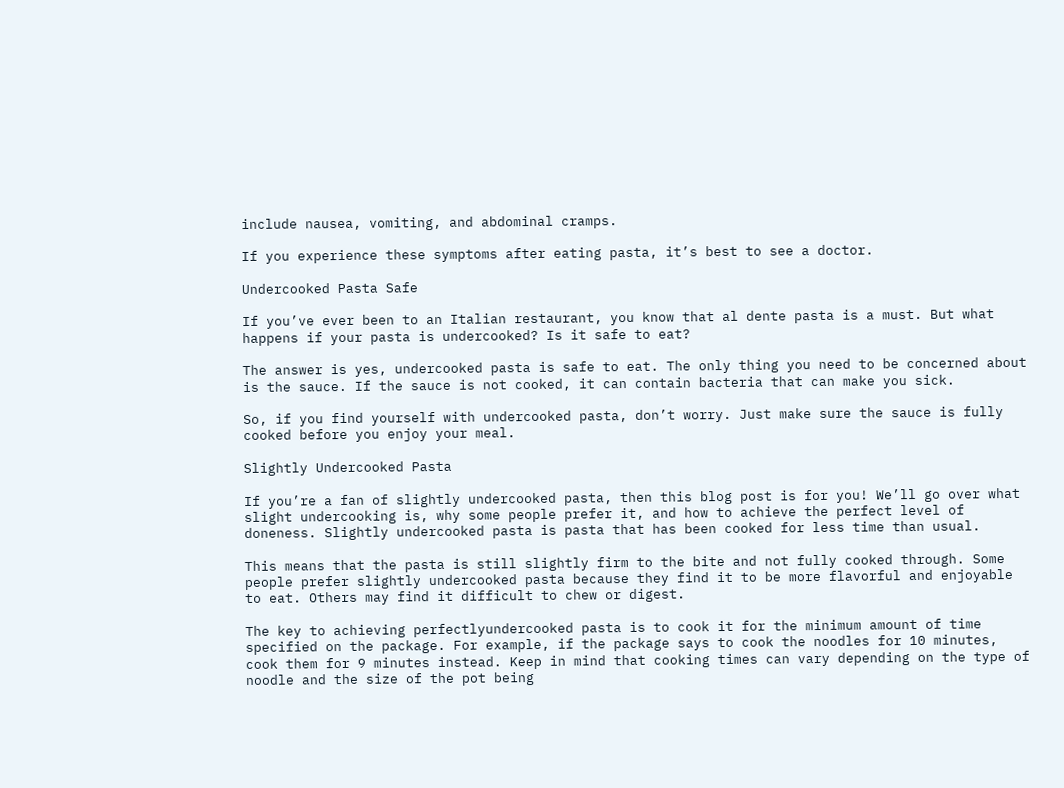include nausea, vomiting, and abdominal cramps.

If you experience these symptoms after eating pasta, it’s best to see a doctor.

Undercooked Pasta Safe

If you’ve ever been to an Italian restaurant, you know that al dente pasta is a must. But what happens if your pasta is undercooked? Is it safe to eat?

The answer is yes, undercooked pasta is safe to eat. The only thing you need to be concerned about is the sauce. If the sauce is not cooked, it can contain bacteria that can make you sick.

So, if you find yourself with undercooked pasta, don’t worry. Just make sure the sauce is fully cooked before you enjoy your meal.

Slightly Undercooked Pasta

If you’re a fan of slightly undercooked pasta, then this blog post is for you! We’ll go over what slight undercooking is, why some people prefer it, and how to achieve the perfect level of doneness. Slightly undercooked pasta is pasta that has been cooked for less time than usual.

This means that the pasta is still slightly firm to the bite and not fully cooked through. Some people prefer slightly undercooked pasta because they find it to be more flavorful and enjoyable to eat. Others may find it difficult to chew or digest.

The key to achieving perfectlyundercooked pasta is to cook it for the minimum amount of time specified on the package. For example, if the package says to cook the noodles for 10 minutes, cook them for 9 minutes instead. Keep in mind that cooking times can vary depending on the type of noodle and the size of the pot being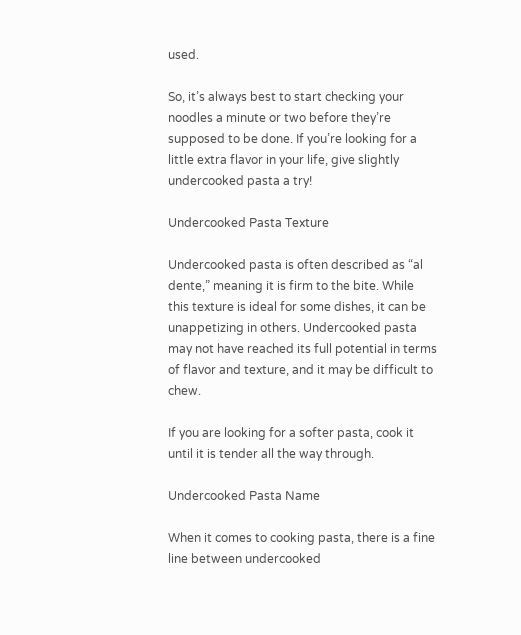used.

So, it’s always best to start checking your noodles a minute or two before they’re supposed to be done. If you’re looking for a little extra flavor in your life, give slightly undercooked pasta a try!

Undercooked Pasta Texture

Undercooked pasta is often described as “al dente,” meaning it is firm to the bite. While this texture is ideal for some dishes, it can be unappetizing in others. Undercooked pasta may not have reached its full potential in terms of flavor and texture, and it may be difficult to chew.

If you are looking for a softer pasta, cook it until it is tender all the way through.

Undercooked Pasta Name

When it comes to cooking pasta, there is a fine line between undercooked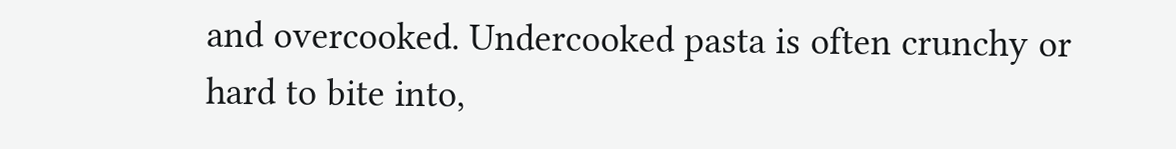and overcooked. Undercooked pasta is often crunchy or hard to bite into,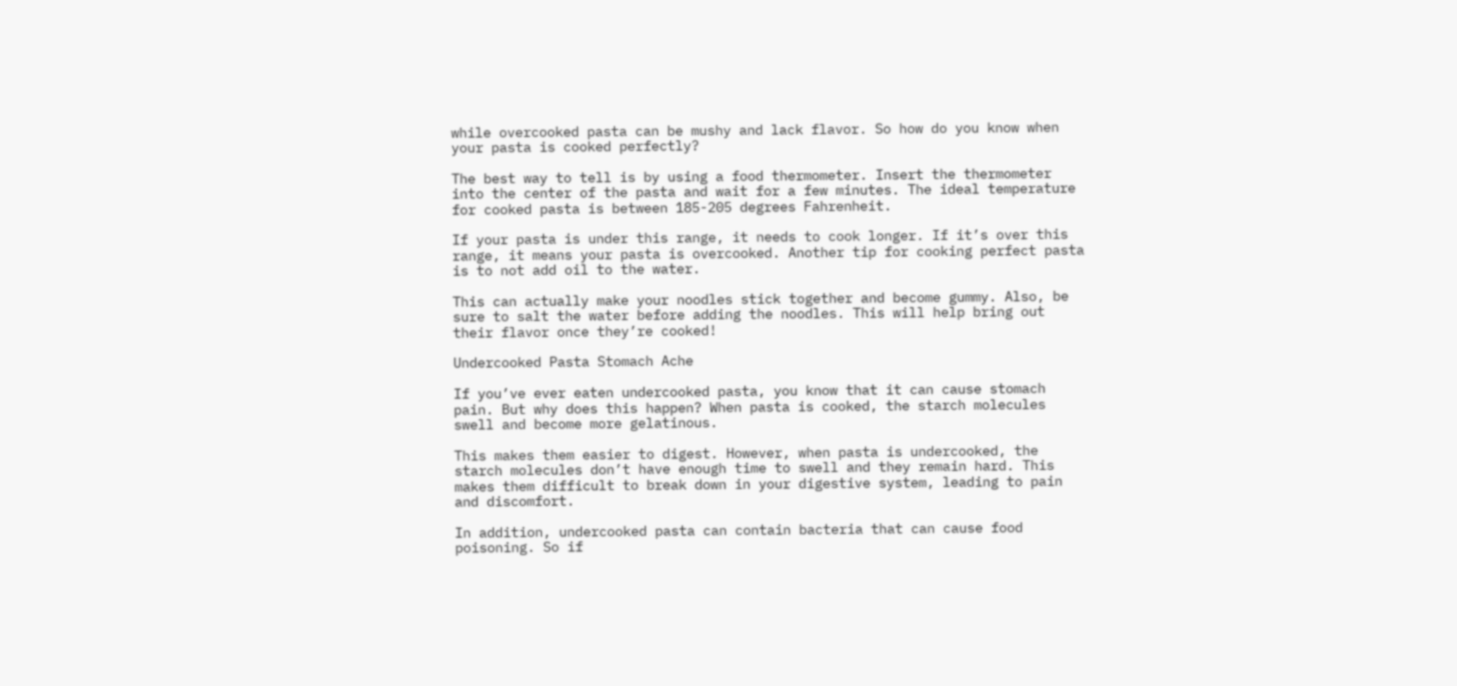while overcooked pasta can be mushy and lack flavor. So how do you know when your pasta is cooked perfectly?

The best way to tell is by using a food thermometer. Insert the thermometer into the center of the pasta and wait for a few minutes. The ideal temperature for cooked pasta is between 185-205 degrees Fahrenheit.

If your pasta is under this range, it needs to cook longer. If it’s over this range, it means your pasta is overcooked. Another tip for cooking perfect pasta is to not add oil to the water.

This can actually make your noodles stick together and become gummy. Also, be sure to salt the water before adding the noodles. This will help bring out their flavor once they’re cooked!

Undercooked Pasta Stomach Ache

If you’ve ever eaten undercooked pasta, you know that it can cause stomach pain. But why does this happen? When pasta is cooked, the starch molecules swell and become more gelatinous.

This makes them easier to digest. However, when pasta is undercooked, the starch molecules don’t have enough time to swell and they remain hard. This makes them difficult to break down in your digestive system, leading to pain and discomfort.

In addition, undercooked pasta can contain bacteria that can cause food poisoning. So if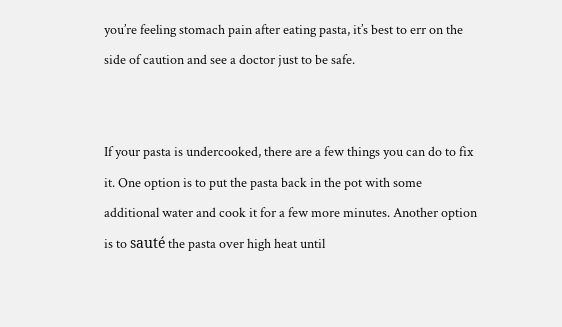you’re feeling stomach pain after eating pasta, it’s best to err on the side of caution and see a doctor just to be safe.


If your pasta is undercooked, there are a few things you can do to fix it. One option is to put the pasta back in the pot with some additional water and cook it for a few more minutes. Another option is to sauté the pasta over high heat until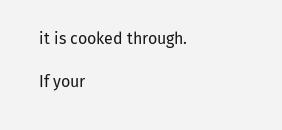it is cooked through.

If your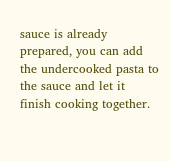sauce is already prepared, you can add the undercooked pasta to the sauce and let it finish cooking together.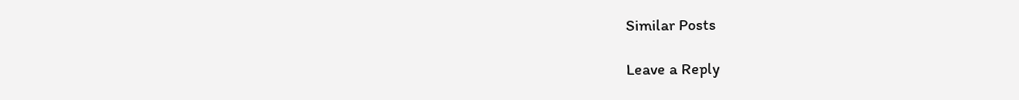Similar Posts

Leave a Reply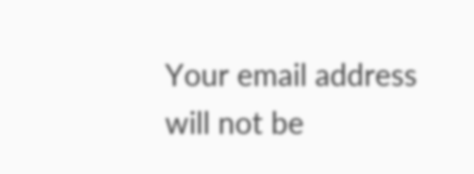Your email address will not be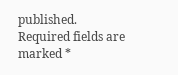published. Required fields are marked *